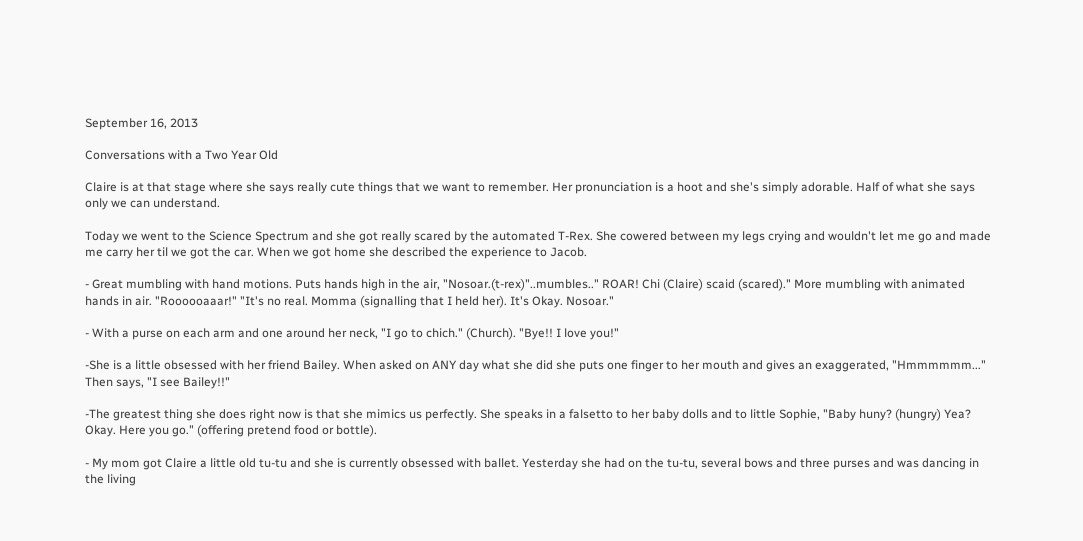September 16, 2013

Conversations with a Two Year Old

Claire is at that stage where she says really cute things that we want to remember. Her pronunciation is a hoot and she's simply adorable. Half of what she says only we can understand.

Today we went to the Science Spectrum and she got really scared by the automated T-Rex. She cowered between my legs crying and wouldn't let me go and made me carry her til we got the car. When we got home she described the experience to Jacob.

- Great mumbling with hand motions. Puts hands high in the air, "Nosoar.(t-rex)"..mumbles.." ROAR! Chi (Claire) scaid (scared)." More mumbling with animated hands in air. "Roooooaaar!" "It's no real. Momma (signalling that I held her). It's Okay. Nosoar."

- With a purse on each arm and one around her neck, "I go to chich." (Church). "Bye!! I love you!"

-She is a little obsessed with her friend Bailey. When asked on ANY day what she did she puts one finger to her mouth and gives an exaggerated, "Hmmmmmm..." Then says, "I see Bailey!!"

-The greatest thing she does right now is that she mimics us perfectly. She speaks in a falsetto to her baby dolls and to little Sophie, "Baby huny? (hungry) Yea? Okay. Here you go." (offering pretend food or bottle).

- My mom got Claire a little old tu-tu and she is currently obsessed with ballet. Yesterday she had on the tu-tu, several bows and three purses and was dancing in the living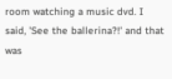room watching a music dvd. I said, 'See the ballerina?!' and that was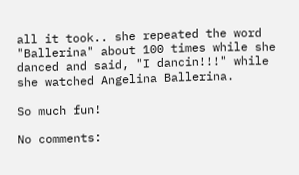all it took.. she repeated the word "Ballerina" about 100 times while she danced and said, "I dancin!!!" while she watched Angelina Ballerina.

So much fun!

No comments: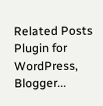Related Posts Plugin for WordPress, Blogger...